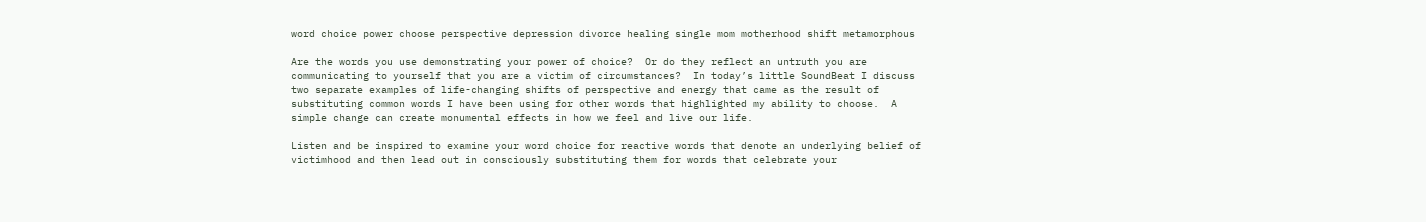word choice power choose perspective depression divorce healing single mom motherhood shift metamorphous

Are the words you use demonstrating your power of choice?  Or do they reflect an untruth you are communicating to yourself that you are a victim of circumstances?  In today’s little SoundBeat I discuss two separate examples of life-changing shifts of perspective and energy that came as the result of substituting common words I have been using for other words that highlighted my ability to choose.  A simple change can create monumental effects in how we feel and live our life.

Listen and be inspired to examine your word choice for reactive words that denote an underlying belief of victimhood and then lead out in consciously substituting them for words that celebrate your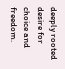deeply rooted desire for choice and freedom.